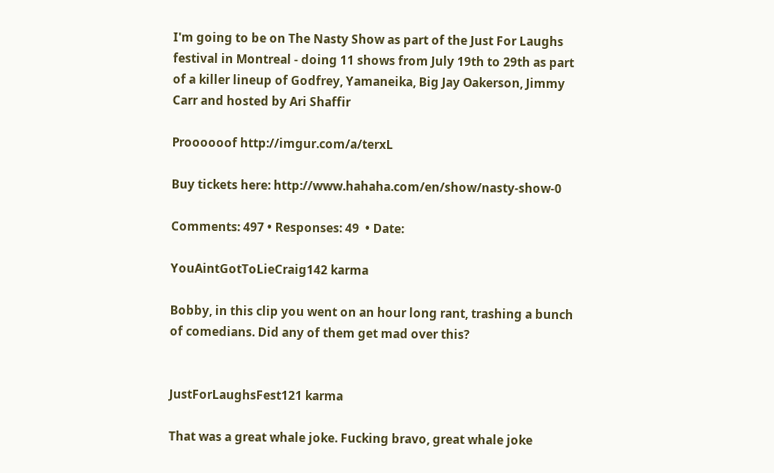I'm going to be on The Nasty Show as part of the Just For Laughs festival in Montreal - doing 11 shows from July 19th to 29th as part of a killer lineup of Godfrey, Yamaneika, Big Jay Oakerson, Jimmy Carr and hosted by Ari Shaffir

Proooooof http://imgur.com/a/terxL

Buy tickets here: http://www.hahaha.com/en/show/nasty-show-0

Comments: 497 • Responses: 49  • Date:

YouAintGotToLieCraig142 karma

Bobby, in this clip you went on an hour long rant, trashing a bunch of comedians. Did any of them get mad over this?


JustForLaughsFest121 karma

That was a great whale joke. Fucking bravo, great whale joke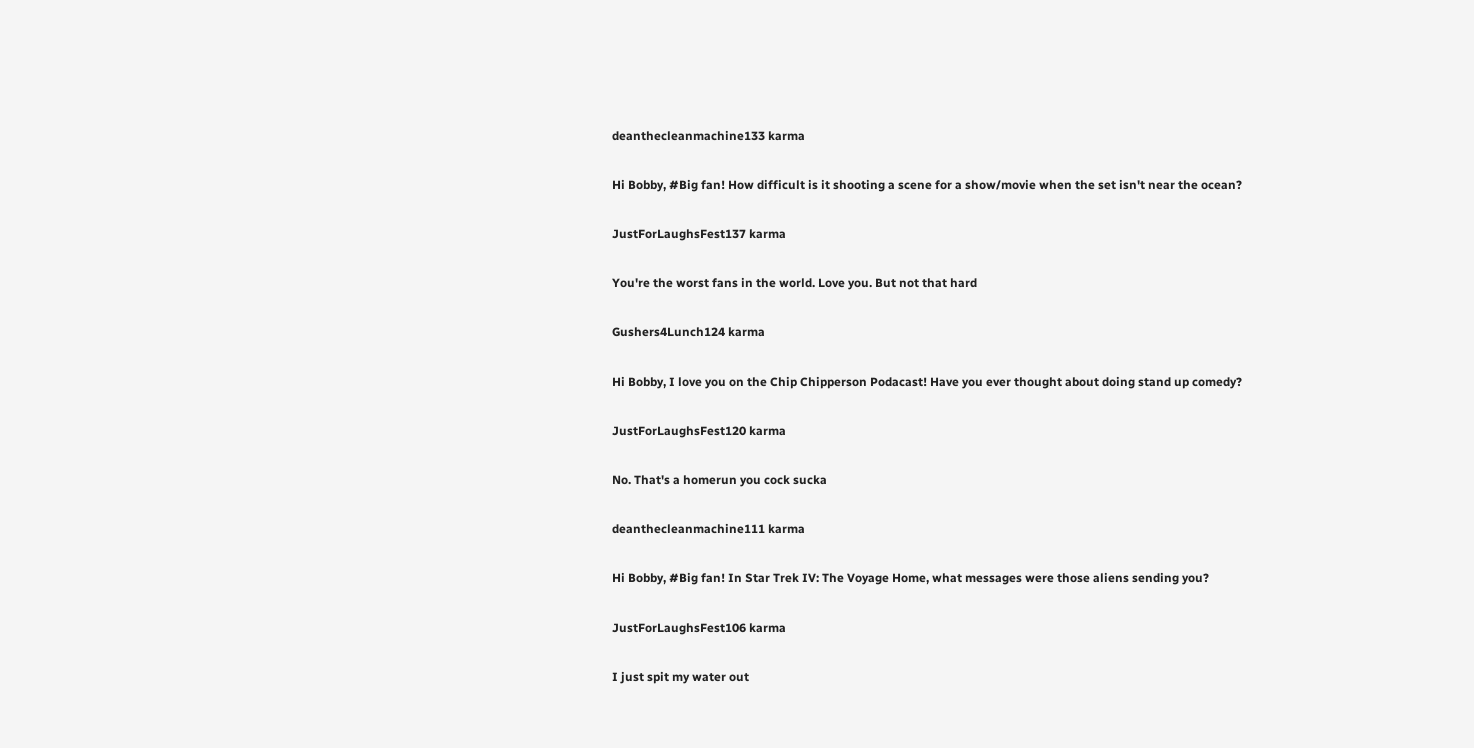deanthecleanmachine133 karma

Hi Bobby, #Big fan! How difficult is it shooting a scene for a show/movie when the set isn't near the ocean?

JustForLaughsFest137 karma

You're the worst fans in the world. Love you. But not that hard

Gushers4Lunch124 karma

Hi Bobby, I love you on the Chip Chipperson Podacast! Have you ever thought about doing stand up comedy?

JustForLaughsFest120 karma

No. That's a homerun you cock sucka

deanthecleanmachine111 karma

Hi Bobby, #Big fan! In Star Trek IV: The Voyage Home, what messages were those aliens sending you?

JustForLaughsFest106 karma

I just spit my water out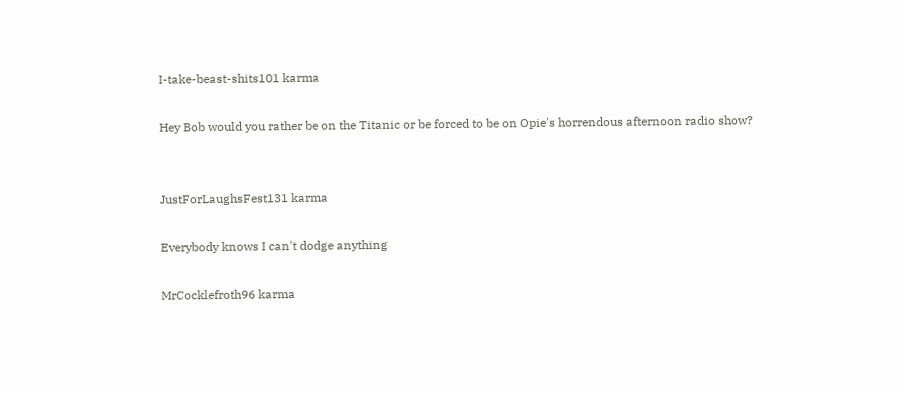I-take-beast-shits101 karma

Hey Bob would you rather be on the Titanic or be forced to be on Opie's horrendous afternoon radio show?


JustForLaughsFest131 karma

Everybody knows I can't dodge anything

MrCocklefroth96 karma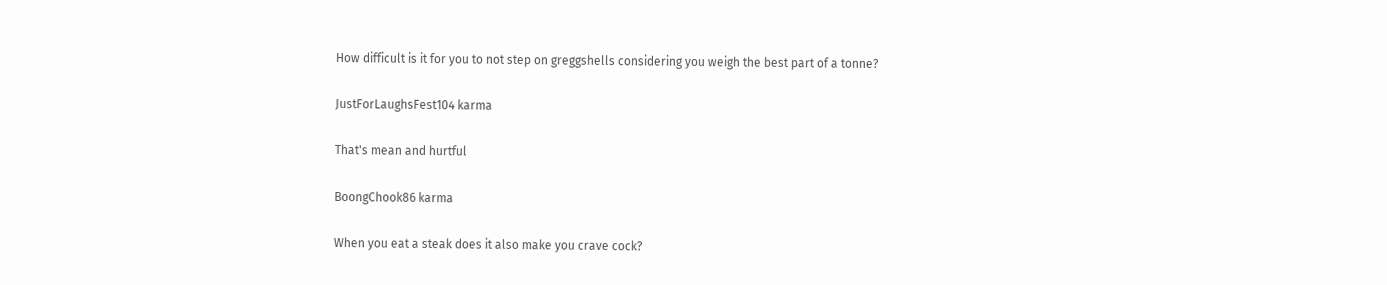How difficult is it for you to not step on greggshells considering you weigh the best part of a tonne?

JustForLaughsFest104 karma

That's mean and hurtful

BoongChook86 karma

When you eat a steak does it also make you crave cock?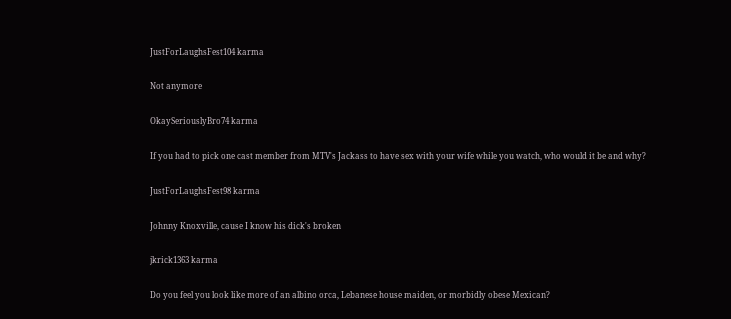JustForLaughsFest104 karma

Not anymore

OkaySeriouslyBro74 karma

If you had to pick one cast member from MTV's Jackass to have sex with your wife while you watch, who would it be and why?

JustForLaughsFest98 karma

Johnny Knoxville, cause I know his dick's broken

jkrick1363 karma

Do you feel you look like more of an albino orca, Lebanese house maiden, or morbidly obese Mexican?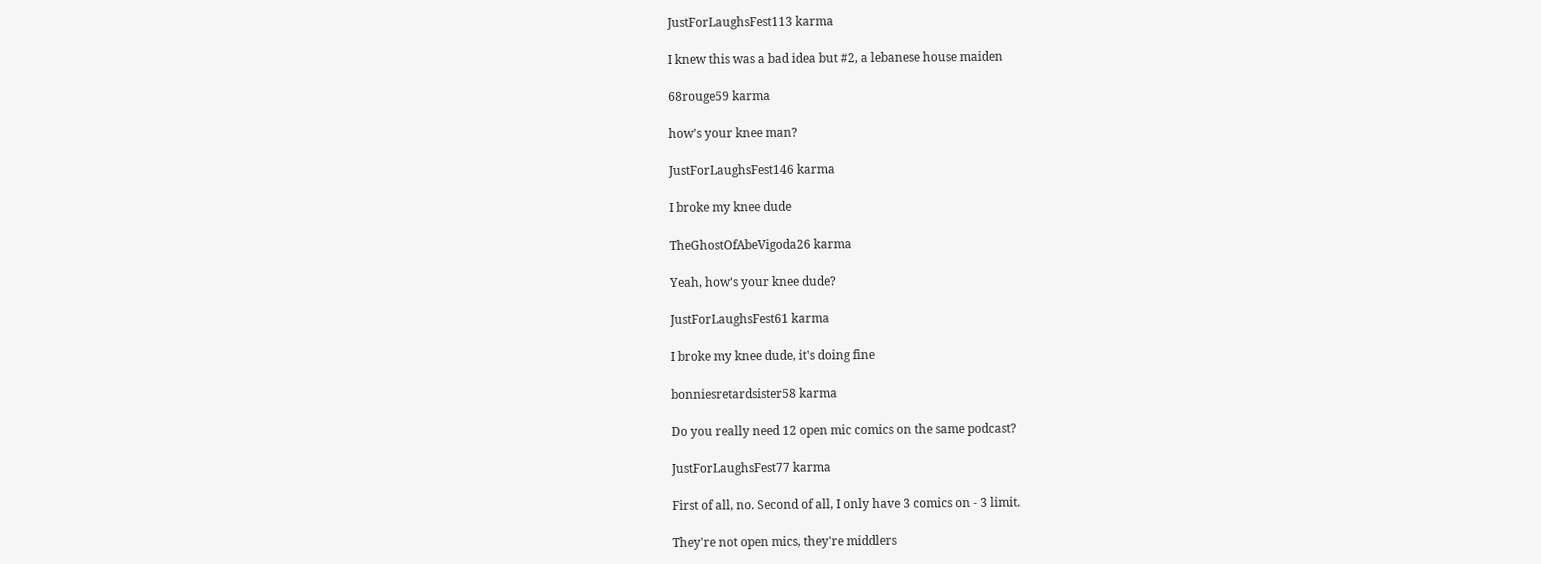JustForLaughsFest113 karma

I knew this was a bad idea but #2, a lebanese house maiden

68rouge59 karma

how's your knee man?

JustForLaughsFest146 karma

I broke my knee dude

TheGhostOfAbeVigoda26 karma

Yeah, how's your knee dude?

JustForLaughsFest61 karma

I broke my knee dude, it's doing fine

bonniesretardsister58 karma

Do you really need 12 open mic comics on the same podcast?

JustForLaughsFest77 karma

First of all, no. Second of all, I only have 3 comics on - 3 limit.

They're not open mics, they're middlers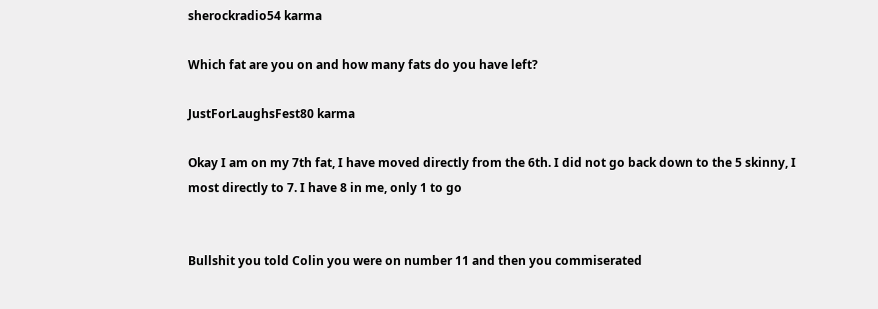sherockradio54 karma

Which fat are you on and how many fats do you have left?

JustForLaughsFest80 karma

Okay I am on my 7th fat, I have moved directly from the 6th. I did not go back down to the 5 skinny, I most directly to 7. I have 8 in me, only 1 to go


Bullshit you told Colin you were on number 11 and then you commiserated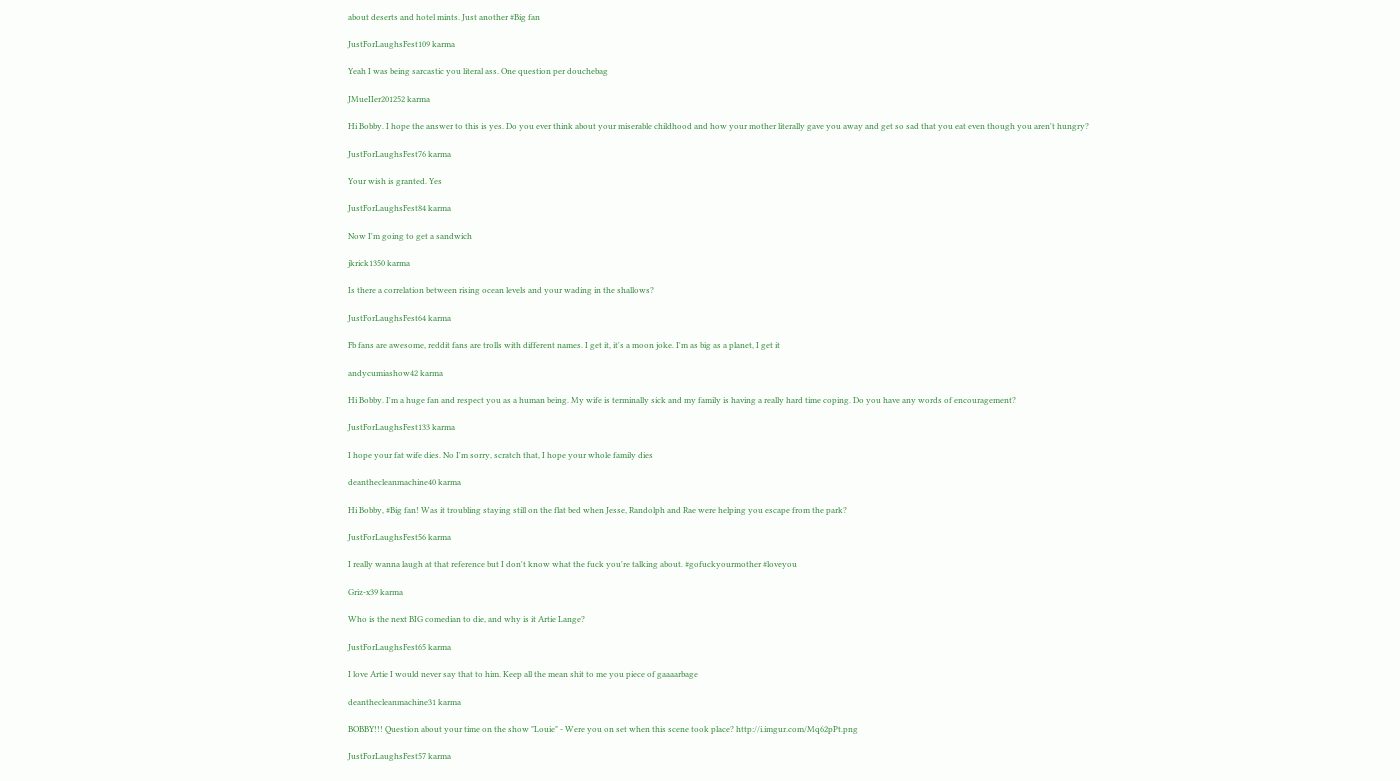about deserts and hotel mints. Just another #Big fan

JustForLaughsFest109 karma

Yeah I was being sarcastic you literal ass. One question per douchebag

JMueIIer201252 karma

Hi Bobby. I hope the answer to this is yes. Do you ever think about your miserable childhood and how your mother literally gave you away and get so sad that you eat even though you aren't hungry?

JustForLaughsFest76 karma

Your wish is granted. Yes

JustForLaughsFest84 karma

Now I'm going to get a sandwich

jkrick1350 karma

Is there a correlation between rising ocean levels and your wading in the shallows?

JustForLaughsFest64 karma

Fb fans are awesome, reddit fans are trolls with different names. I get it, it's a moon joke. I'm as big as a planet, I get it

andycumiashow42 karma

Hi Bobby. I'm a huge fan and respect you as a human being. My wife is terminally sick and my family is having a really hard time coping. Do you have any words of encouragement?

JustForLaughsFest133 karma

I hope your fat wife dies. No I'm sorry, scratch that, I hope your whole family dies

deanthecleanmachine40 karma

Hi Bobby, #Big fan! Was it troubling staying still on the flat bed when Jesse, Randolph and Rae were helping you escape from the park?

JustForLaughsFest56 karma

I really wanna laugh at that reference but I don't know what the fuck you're talking about. #gofuckyourmother #loveyou

Griz-x39 karma

Who is the next BIG comedian to die, and why is it Artie Lange?

JustForLaughsFest65 karma

I love Artie I would never say that to him. Keep all the mean shit to me you piece of gaaaarbage

deanthecleanmachine31 karma

BOBBY!!! Question about your time on the show "Louie" - Were you on set when this scene took place? http://i.imgur.com/Mq62pPt.png

JustForLaughsFest57 karma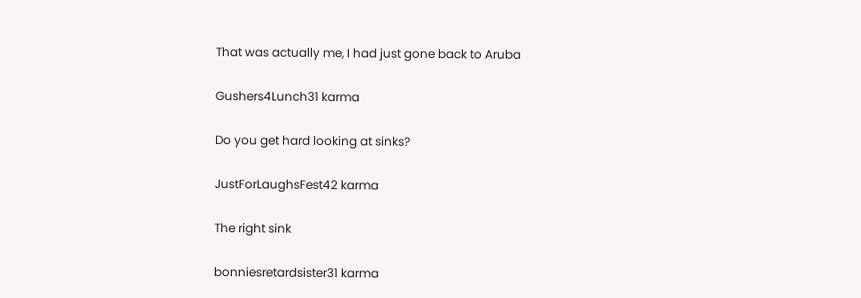That was actually me, I had just gone back to Aruba

Gushers4Lunch31 karma

Do you get hard looking at sinks?

JustForLaughsFest42 karma

The right sink

bonniesretardsister31 karma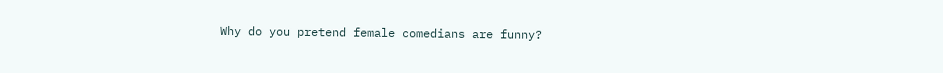Why do you pretend female comedians are funny?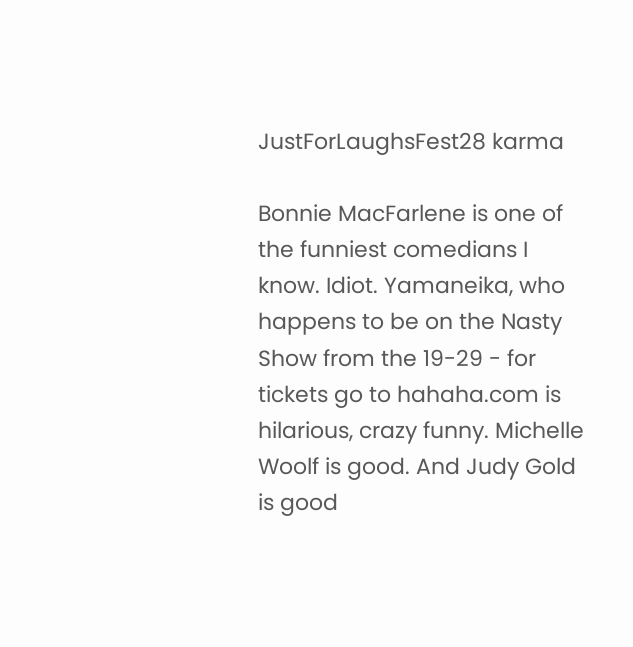JustForLaughsFest28 karma

Bonnie MacFarlene is one of the funniest comedians I know. Idiot. Yamaneika, who happens to be on the Nasty Show from the 19-29 - for tickets go to hahaha.com is hilarious, crazy funny. Michelle Woolf is good. And Judy Gold is good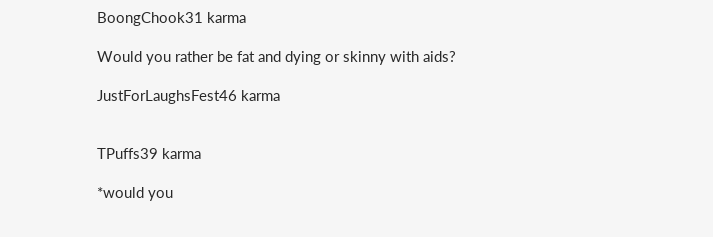BoongChook31 karma

Would you rather be fat and dying or skinny with aids?

JustForLaughsFest46 karma


TPuffs39 karma

*would you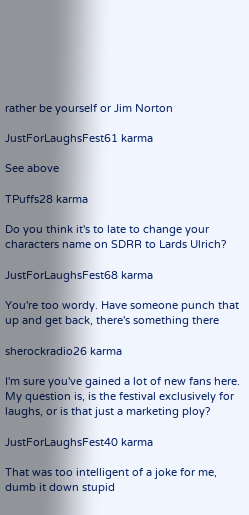rather be yourself or Jim Norton

JustForLaughsFest61 karma

See above

TPuffs28 karma

Do you think it's to late to change your characters name on SDRR to Lards Ulrich?

JustForLaughsFest68 karma

You're too wordy. Have someone punch that up and get back, there's something there

sherockradio26 karma

I'm sure you've gained a lot of new fans here. My question is, is the festival exclusively for laughs, or is that just a marketing ploy?

JustForLaughsFest40 karma

That was too intelligent of a joke for me, dumb it down stupid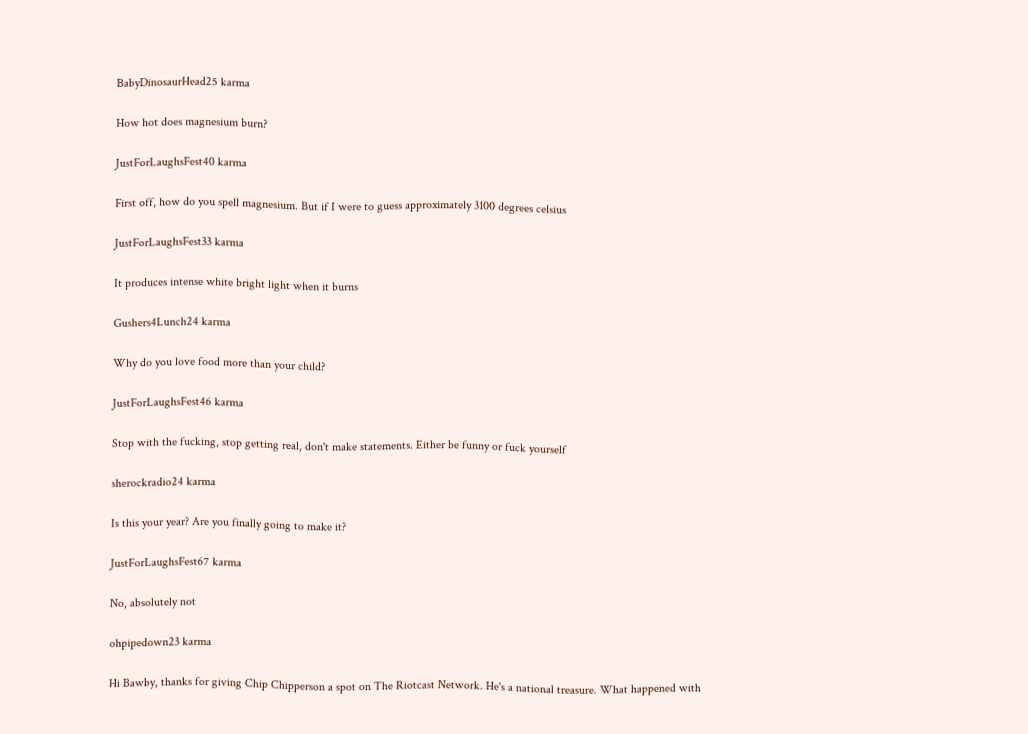BabyDinosaurHead25 karma

How hot does magnesium burn?

JustForLaughsFest40 karma

First off, how do you spell magnesium. But if I were to guess approximately 3100 degrees celsius

JustForLaughsFest33 karma

It produces intense white bright light when it burns

Gushers4Lunch24 karma

Why do you love food more than your child?

JustForLaughsFest46 karma

Stop with the fucking, stop getting real, don't make statements. Either be funny or fuck yourself

sherockradio24 karma

Is this your year? Are you finally going to make it?

JustForLaughsFest67 karma

No, absolutely not

ohpipedown23 karma

Hi Bawby, thanks for giving Chip Chipperson a spot on The Riotcast Network. He's a national treasure. What happened with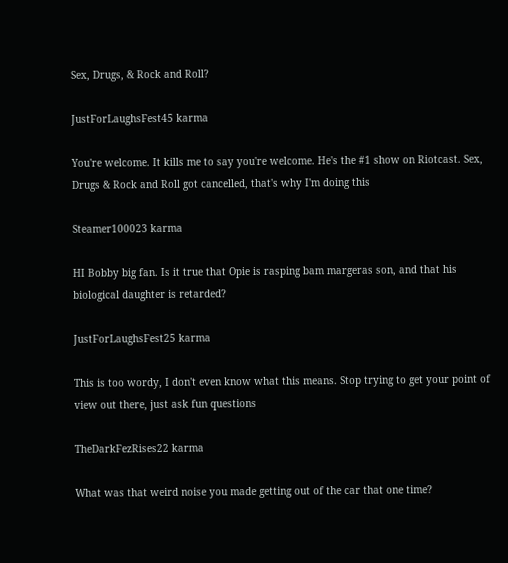Sex, Drugs, & Rock and Roll?

JustForLaughsFest45 karma

You're welcome. It kills me to say you're welcome. He's the #1 show on Riotcast. Sex, Drugs & Rock and Roll got cancelled, that's why I'm doing this

Steamer100023 karma

HI Bobby big fan. Is it true that Opie is rasping bam margeras son, and that his biological daughter is retarded?

JustForLaughsFest25 karma

This is too wordy, I don't even know what this means. Stop trying to get your point of view out there, just ask fun questions

TheDarkFezRises22 karma

What was that weird noise you made getting out of the car that one time?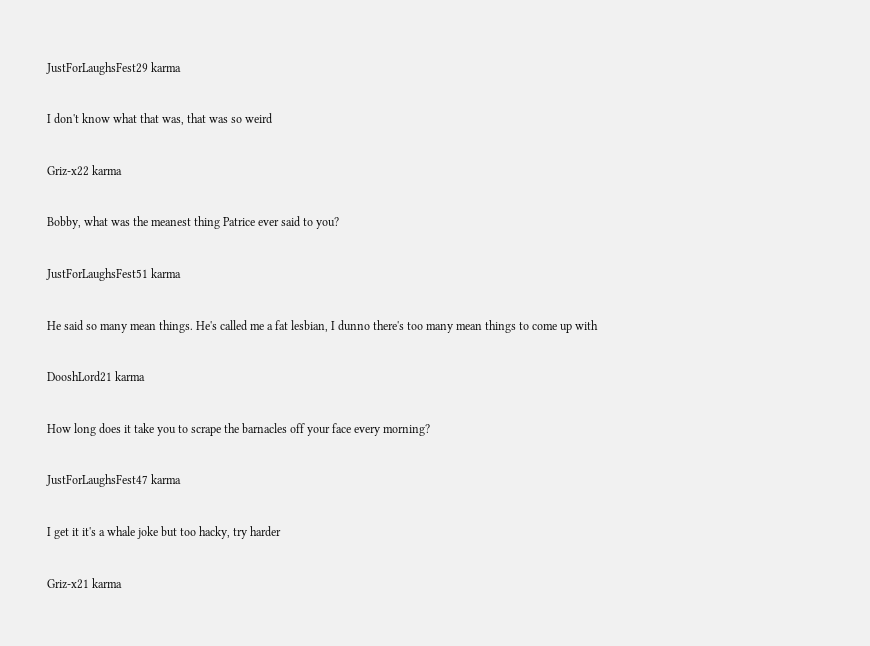JustForLaughsFest29 karma

I don't know what that was, that was so weird

Griz-x22 karma

Bobby, what was the meanest thing Patrice ever said to you?

JustForLaughsFest51 karma

He said so many mean things. He's called me a fat lesbian, I dunno there's too many mean things to come up with

DooshLord21 karma

How long does it take you to scrape the barnacles off your face every morning?

JustForLaughsFest47 karma

I get it it's a whale joke but too hacky, try harder

Griz-x21 karma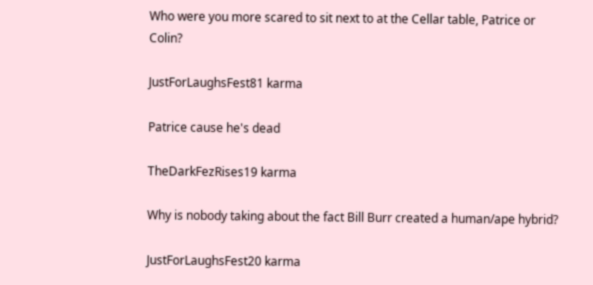Who were you more scared to sit next to at the Cellar table, Patrice or Colin?

JustForLaughsFest81 karma

Patrice cause he's dead

TheDarkFezRises19 karma

Why is nobody taking about the fact Bill Burr created a human/ape hybrid?

JustForLaughsFest20 karma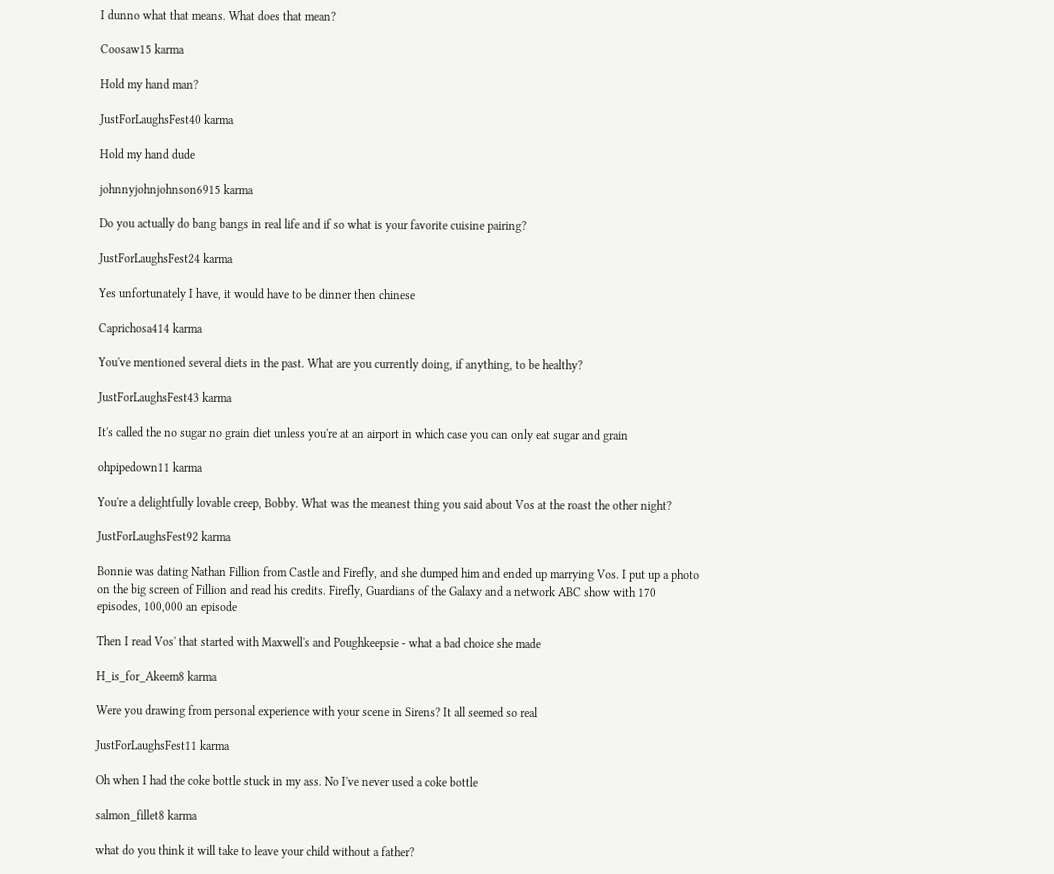I dunno what that means. What does that mean?

Coosaw15 karma

Hold my hand man?

JustForLaughsFest40 karma

Hold my hand dude

johnnyjohnjohnson6915 karma

Do you actually do bang bangs in real life and if so what is your favorite cuisine pairing?

JustForLaughsFest24 karma

Yes unfortunately I have, it would have to be dinner then chinese

Caprichosa414 karma

You've mentioned several diets in the past. What are you currently doing, if anything, to be healthy?

JustForLaughsFest43 karma

It's called the no sugar no grain diet unless you're at an airport in which case you can only eat sugar and grain

ohpipedown11 karma

You're a delightfully lovable creep, Bobby. What was the meanest thing you said about Vos at the roast the other night?

JustForLaughsFest92 karma

Bonnie was dating Nathan Fillion from Castle and Firefly, and she dumped him and ended up marrying Vos. I put up a photo on the big screen of Fillion and read his credits. Firefly, Guardians of the Galaxy and a network ABC show with 170 episodes, 100,000 an episode

Then I read Vos' that started with Maxwell's and Poughkeepsie - what a bad choice she made

H_is_for_Akeem8 karma

Were you drawing from personal experience with your scene in Sirens? It all seemed so real

JustForLaughsFest11 karma

Oh when I had the coke bottle stuck in my ass. No I've never used a coke bottle

salmon_fillet8 karma

what do you think it will take to leave your child without a father?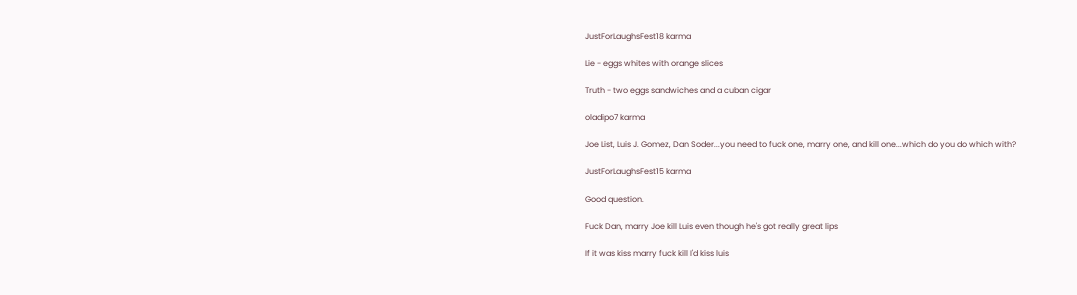JustForLaughsFest18 karma

Lie - eggs whites with orange slices

Truth - two eggs sandwiches and a cuban cigar

oladipo7 karma

Joe List, Luis J. Gomez, Dan Soder...you need to fuck one, marry one, and kill one...which do you do which with?

JustForLaughsFest15 karma

Good question.

Fuck Dan, marry Joe kill Luis even though he's got really great lips

If it was kiss marry fuck kill I'd kiss luis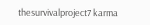thesurvivalproject7 karma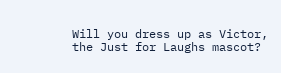Will you dress up as Victor, the Just for Laughs mascot?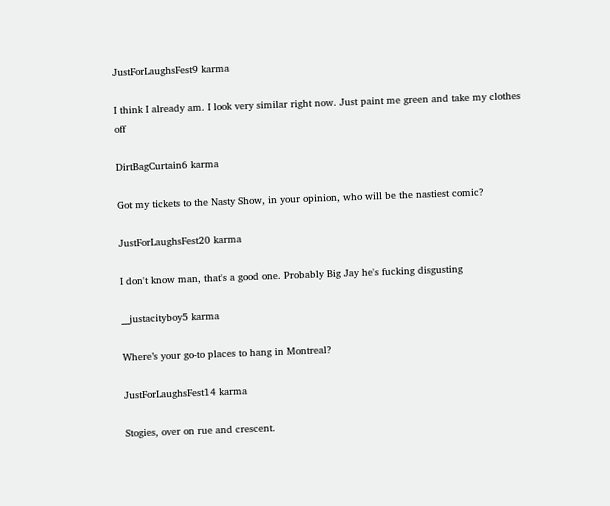JustForLaughsFest9 karma

I think I already am. I look very similar right now. Just paint me green and take my clothes off

DirtBagCurtain6 karma

Got my tickets to the Nasty Show, in your opinion, who will be the nastiest comic?

JustForLaughsFest20 karma

I don't know man, that's a good one. Probably Big Jay he's fucking disgusting

__justacityboy5 karma

Where’s your go-to places to hang in Montreal?

JustForLaughsFest14 karma

Stogies, over on rue and crescent.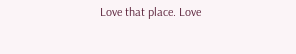Love that place. Love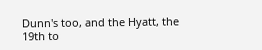Dunn's too, and the Hyatt, the 19th to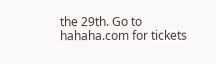the 29th. Go to hahaha.com for tickets